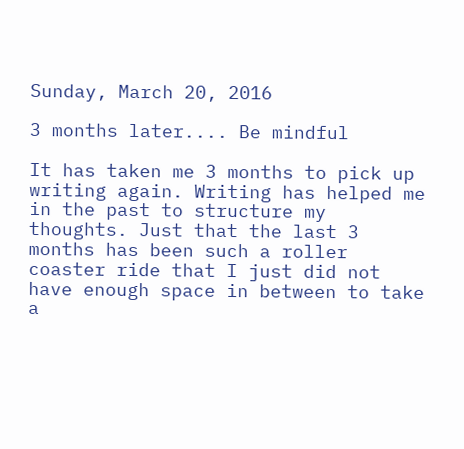Sunday, March 20, 2016

3 months later.... Be mindful

It has taken me 3 months to pick up writing again. Writing has helped me in the past to structure my thoughts. Just that the last 3 months has been such a roller coaster ride that I just did not have enough space in between to take a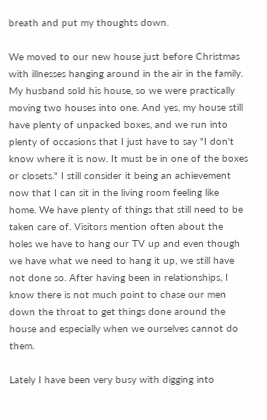breath and put my thoughts down.

We moved to our new house just before Christmas with illnesses hanging around in the air in the family. My husband sold his house, so we were practically moving two houses into one. And yes, my house still have plenty of unpacked boxes, and we run into plenty of occasions that I just have to say "I don't know where it is now. It must be in one of the boxes or closets." I still consider it being an achievement now that I can sit in the living room feeling like home. We have plenty of things that still need to be taken care of. Visitors mention often about the holes we have to hang our TV up and even though we have what we need to hang it up, we still have not done so. After having been in relationships, I know there is not much point to chase our men down the throat to get things done around the house and especially when we ourselves cannot do them.

Lately I have been very busy with digging into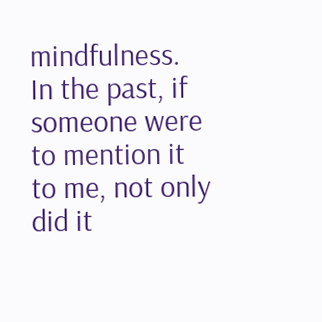mindfulness. In the past, if someone were to mention it to me, not only did it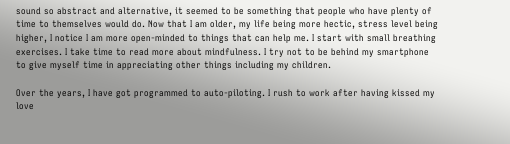sound so abstract and alternative, it seemed to be something that people who have plenty of time to themselves would do. Now that I am older, my life being more hectic, stress level being higher, I notice I am more open-minded to things that can help me. I start with small breathing exercises. I take time to read more about mindfulness. I try not to be behind my smartphone to give myself time in appreciating other things including my children.

Over the years, I have got programmed to auto-piloting. I rush to work after having kissed my love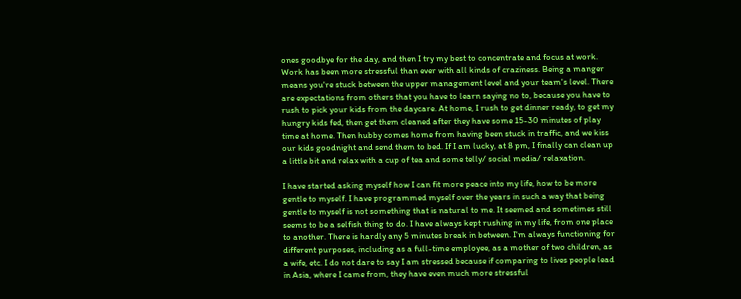ones goodbye for the day, and then I try my best to concentrate and focus at work. Work has been more stressful than ever with all kinds of craziness. Being a manger means you're stuck between the upper management level and your team's level. There are expectations from others that you have to learn saying no to, because you have to rush to pick your kids from the daycare. At home, I rush to get dinner ready, to get my hungry kids fed, then get them cleaned after they have some 15-30 minutes of play time at home. Then hubby comes home from having been stuck in traffic, and we kiss our kids goodnight and send them to bed. If I am lucky, at 8 pm, I finally can clean up a little bit and relax with a cup of tea and some telly/ social media/ relaxation.

I have started asking myself how I can fit more peace into my life, how to be more gentle to myself. I have programmed myself over the years in such a way that being gentle to myself is not something that is natural to me. It seemed and sometimes still seems to be a selfish thing to do. I have always kept rushing in my life, from one place to another. There is hardly any 5 minutes break in between. I'm always functioning for different purposes, including as a full-time employee, as a mother of two children, as a wife, etc. I do not dare to say I am stressed because if comparing to lives people lead in Asia, where I came from, they have even much more stressful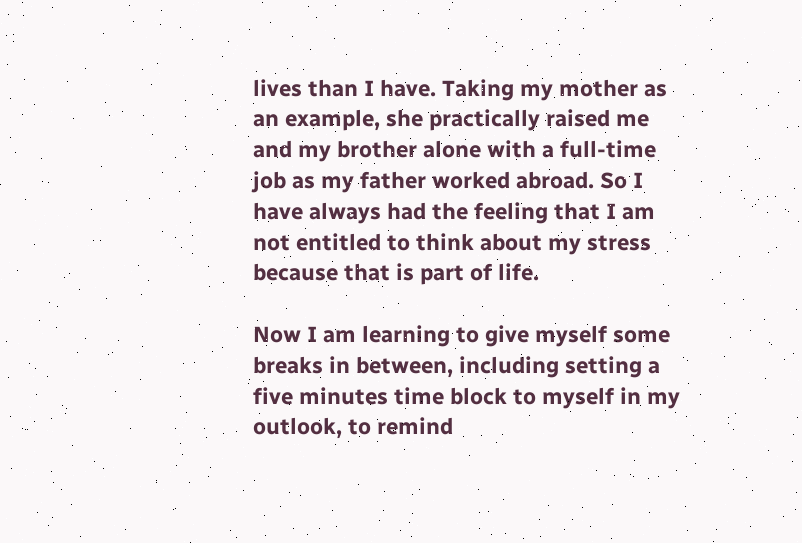lives than I have. Taking my mother as an example, she practically raised me and my brother alone with a full-time job as my father worked abroad. So I have always had the feeling that I am not entitled to think about my stress because that is part of life.

Now I am learning to give myself some breaks in between, including setting a five minutes time block to myself in my outlook, to remind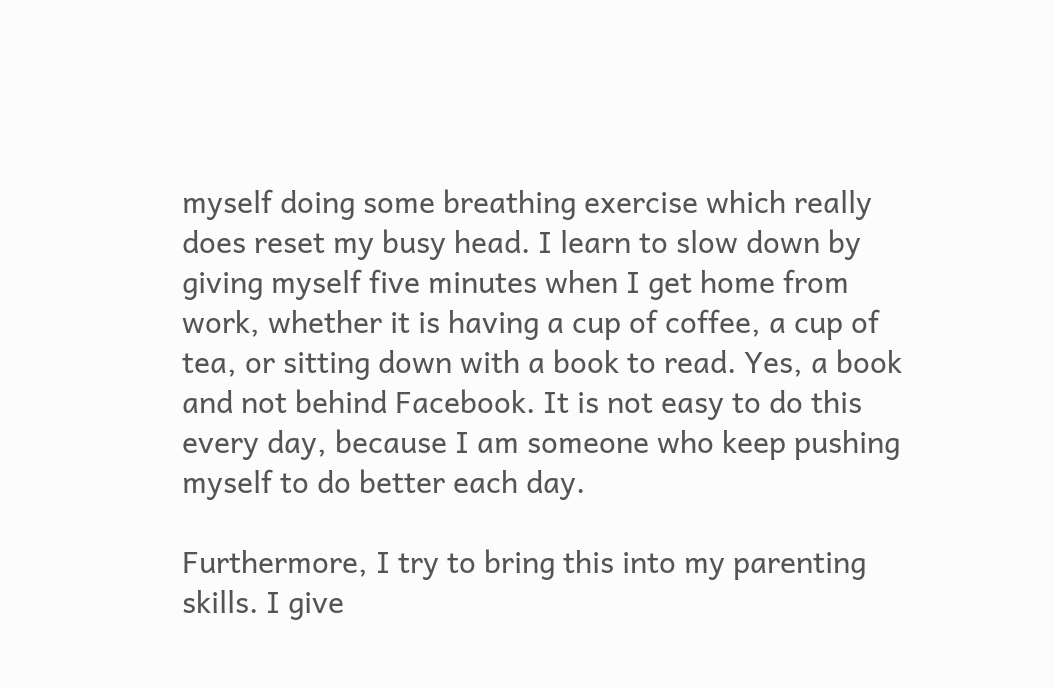myself doing some breathing exercise which really does reset my busy head. I learn to slow down by giving myself five minutes when I get home from work, whether it is having a cup of coffee, a cup of tea, or sitting down with a book to read. Yes, a book and not behind Facebook. It is not easy to do this every day, because I am someone who keep pushing myself to do better each day.

Furthermore, I try to bring this into my parenting skills. I give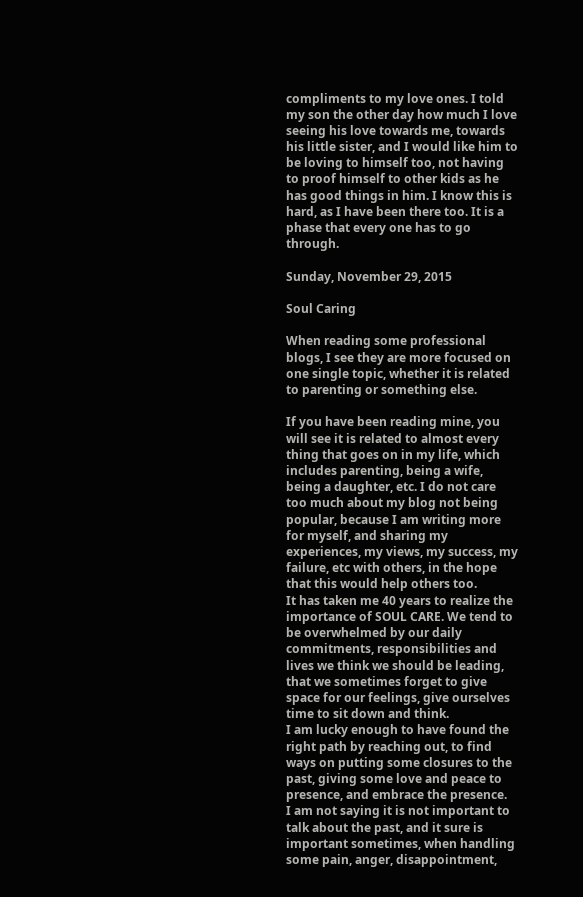compliments to my love ones. I told my son the other day how much I love seeing his love towards me, towards his little sister, and I would like him to be loving to himself too, not having to proof himself to other kids as he has good things in him. I know this is hard, as I have been there too. It is a phase that every one has to go through.

Sunday, November 29, 2015

Soul Caring

When reading some professional blogs, I see they are more focused on one single topic, whether it is related to parenting or something else.

If you have been reading mine, you will see it is related to almost every thing that goes on in my life, which includes parenting, being a wife, being a daughter, etc. I do not care too much about my blog not being popular, because I am writing more for myself, and sharing my experiences, my views, my success, my failure, etc with others, in the hope that this would help others too.
It has taken me 40 years to realize the importance of SOUL CARE. We tend to be overwhelmed by our daily commitments, responsibilities and lives we think we should be leading, that we sometimes forget to give space for our feelings, give ourselves time to sit down and think.
I am lucky enough to have found the right path by reaching out, to find ways on putting some closures to the past, giving some love and peace to presence, and embrace the presence.
I am not saying it is not important to talk about the past, and it sure is important sometimes, when handling some pain, anger, disappointment,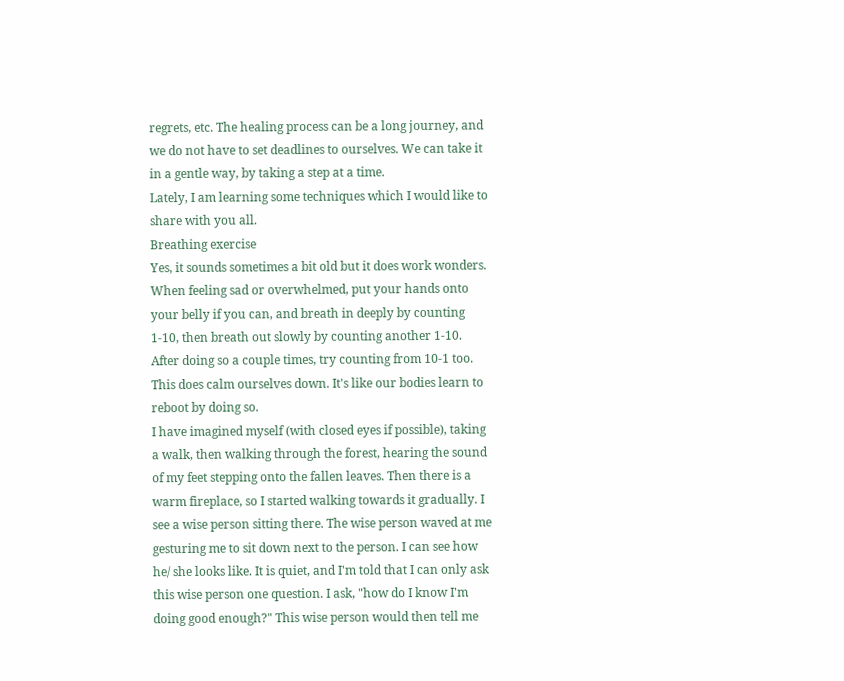regrets, etc. The healing process can be a long journey, and we do not have to set deadlines to ourselves. We can take it in a gentle way, by taking a step at a time.
Lately, I am learning some techniques which I would like to share with you all.
Breathing exercise
Yes, it sounds sometimes a bit old but it does work wonders. When feeling sad or overwhelmed, put your hands onto your belly if you can, and breath in deeply by counting 1-10, then breath out slowly by counting another 1-10. After doing so a couple times, try counting from 10-1 too. This does calm ourselves down. It's like our bodies learn to reboot by doing so.
I have imagined myself (with closed eyes if possible), taking a walk, then walking through the forest, hearing the sound of my feet stepping onto the fallen leaves. Then there is a warm fireplace, so I started walking towards it gradually. I see a wise person sitting there. The wise person waved at me gesturing me to sit down next to the person. I can see how he/ she looks like. It is quiet, and I'm told that I can only ask this wise person one question. I ask, "how do I know I'm doing good enough?" This wise person would then tell me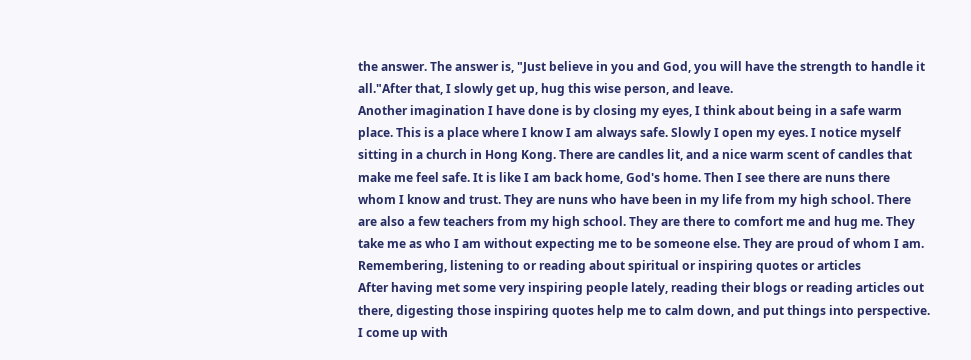the answer. The answer is, "Just believe in you and God, you will have the strength to handle it all."After that, I slowly get up, hug this wise person, and leave.
Another imagination I have done is by closing my eyes, I think about being in a safe warm place. This is a place where I know I am always safe. Slowly I open my eyes. I notice myself sitting in a church in Hong Kong. There are candles lit, and a nice warm scent of candles that make me feel safe. It is like I am back home, God's home. Then I see there are nuns there whom I know and trust. They are nuns who have been in my life from my high school. There are also a few teachers from my high school. They are there to comfort me and hug me. They take me as who I am without expecting me to be someone else. They are proud of whom I am.
Remembering, listening to or reading about spiritual or inspiring quotes or articles
After having met some very inspiring people lately, reading their blogs or reading articles out there, digesting those inspiring quotes help me to calm down, and put things into perspective. I come up with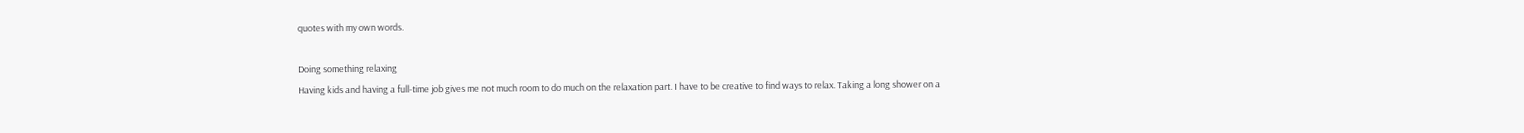quotes with my own words.

Doing something relaxing
Having kids and having a full-time job gives me not much room to do much on the relaxation part. I have to be creative to find ways to relax. Taking a long shower on a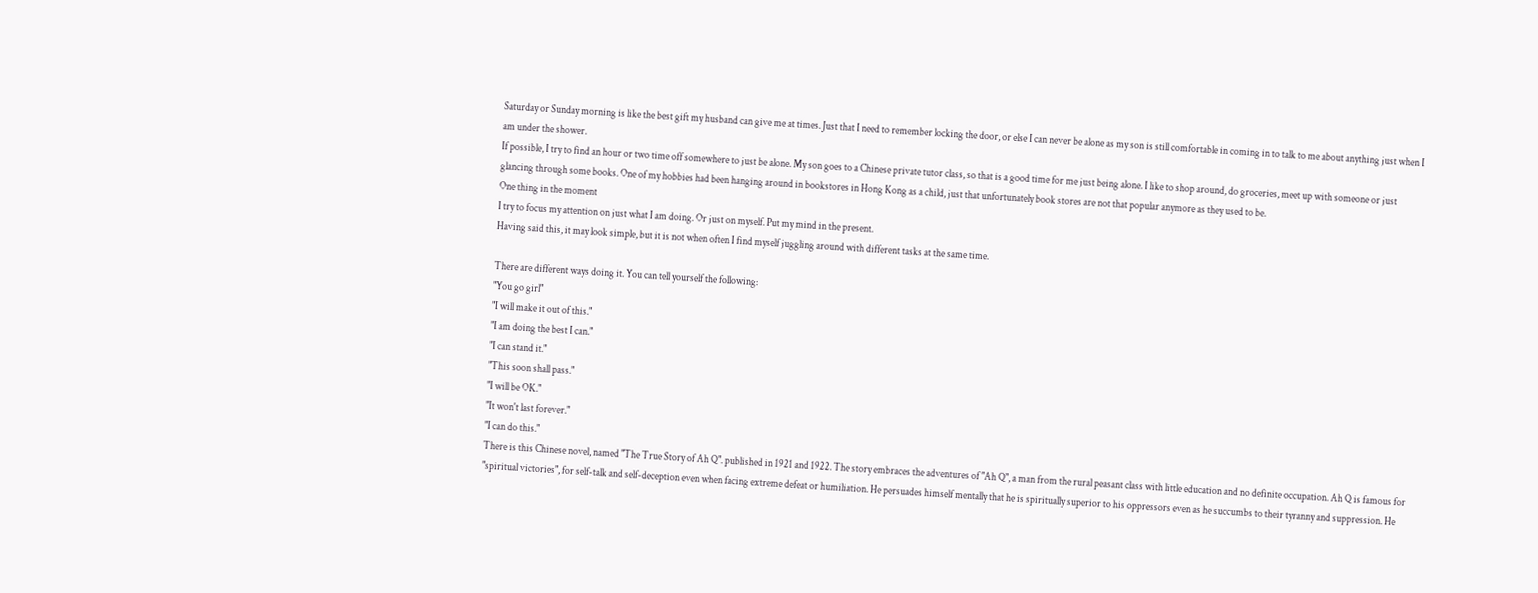Saturday or Sunday morning is like the best gift my husband can give me at times. Just that I need to remember locking the door, or else I can never be alone as my son is still comfortable in coming in to talk to me about anything just when I am under the shower.
If possible, I try to find an hour or two time off somewhere to just be alone. My son goes to a Chinese private tutor class, so that is a good time for me just being alone. I like to shop around, do groceries, meet up with someone or just glancing through some books. One of my hobbies had been hanging around in bookstores in Hong Kong as a child, just that unfortunately book stores are not that popular anymore as they used to be.
One thing in the moment
I try to focus my attention on just what I am doing. Or just on myself. Put my mind in the present.
Having said this, it may look simple, but it is not when often I find myself juggling around with different tasks at the same time.

There are different ways doing it. You can tell yourself the following:
"You go girl"
"I will make it out of this."
"I am doing the best I can."
"I can stand it."
"This soon shall pass."
"I will be OK."
"It won't last forever."
"I can do this."
There is this Chinese novel, named "The True Story of Ah Q". published in 1921 and 1922. The story embraces the adventures of "Ah Q", a man from the rural peasant class with little education and no definite occupation. Ah Q is famous for "spiritual victories", for self-talk and self-deception even when facing extreme defeat or humiliation. He persuades himself mentally that he is spiritually superior to his oppressors even as he succumbs to their tyranny and suppression. He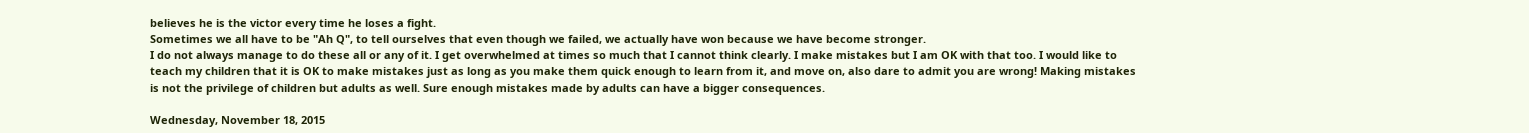believes he is the victor every time he loses a fight.
Sometimes we all have to be "Ah Q", to tell ourselves that even though we failed, we actually have won because we have become stronger.
I do not always manage to do these all or any of it. I get overwhelmed at times so much that I cannot think clearly. I make mistakes but I am OK with that too. I would like to teach my children that it is OK to make mistakes just as long as you make them quick enough to learn from it, and move on, also dare to admit you are wrong! Making mistakes is not the privilege of children but adults as well. Sure enough mistakes made by adults can have a bigger consequences.

Wednesday, November 18, 2015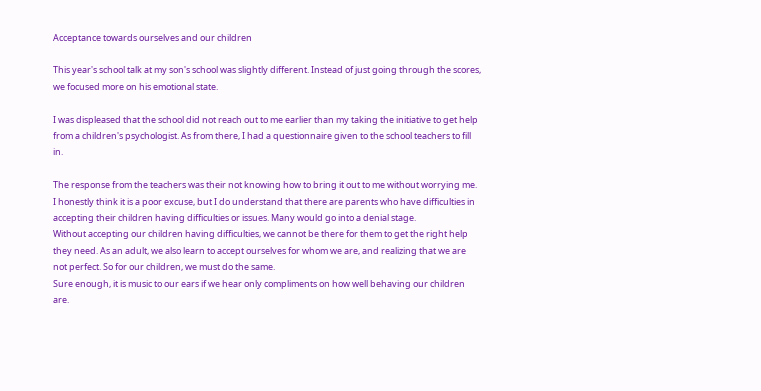Acceptance towards ourselves and our children

This year's school talk at my son's school was slightly different. Instead of just going through the scores, we focused more on his emotional state.

I was displeased that the school did not reach out to me earlier than my taking the initiative to get help from a children's psychologist. As from there, I had a questionnaire given to the school teachers to fill in.

The response from the teachers was their not knowing how to bring it out to me without worrying me. I honestly think it is a poor excuse, but I do understand that there are parents who have difficulties in accepting their children having difficulties or issues. Many would go into a denial stage.
Without accepting our children having difficulties, we cannot be there for them to get the right help they need. As an adult, we also learn to accept ourselves for whom we are, and realizing that we are not perfect. So for our children, we must do the same.
Sure enough, it is music to our ears if we hear only compliments on how well behaving our children are.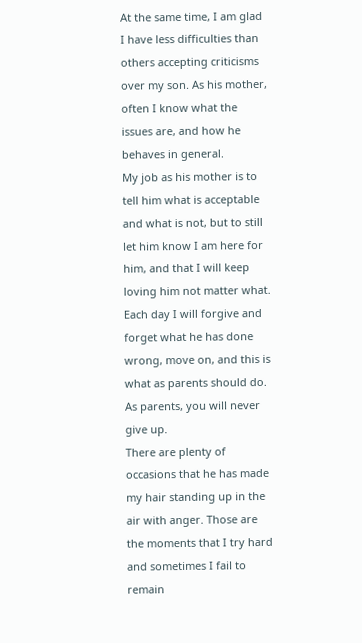At the same time, I am glad I have less difficulties than others accepting criticisms over my son. As his mother, often I know what the issues are, and how he behaves in general.
My job as his mother is to tell him what is acceptable and what is not, but to still let him know I am here for him, and that I will keep loving him not matter what. Each day I will forgive and forget what he has done wrong, move on, and this is what as parents should do. As parents, you will never give up.
There are plenty of occasions that he has made my hair standing up in the air with anger. Those are the moments that I try hard and sometimes I fail to remain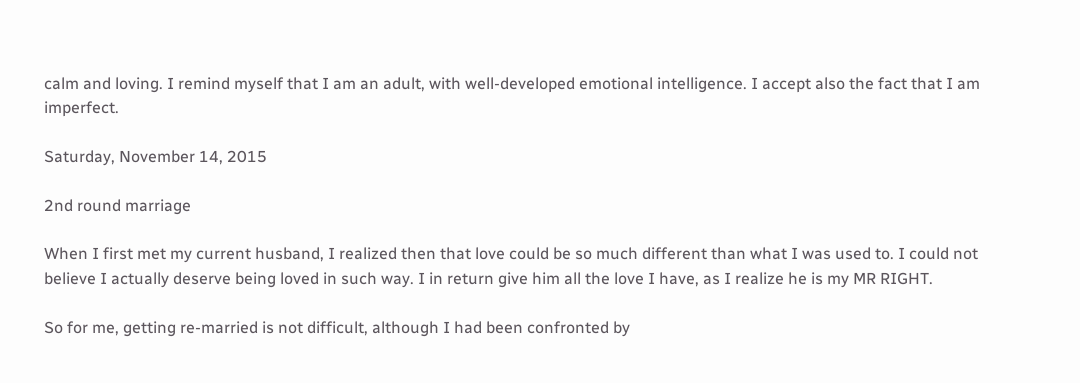calm and loving. I remind myself that I am an adult, with well-developed emotional intelligence. I accept also the fact that I am imperfect.

Saturday, November 14, 2015

2nd round marriage

When I first met my current husband, I realized then that love could be so much different than what I was used to. I could not believe I actually deserve being loved in such way. I in return give him all the love I have, as I realize he is my MR RIGHT.

So for me, getting re-married is not difficult, although I had been confronted by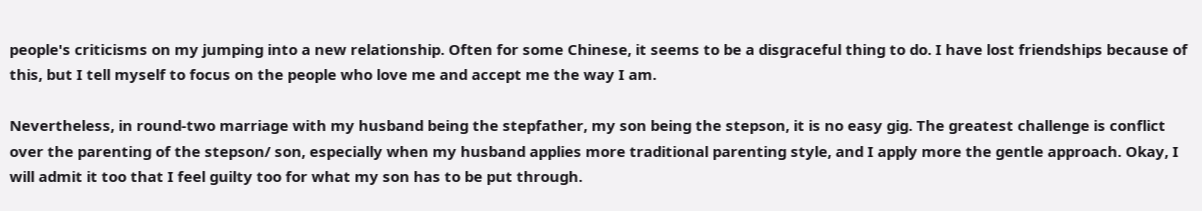people's criticisms on my jumping into a new relationship. Often for some Chinese, it seems to be a disgraceful thing to do. I have lost friendships because of this, but I tell myself to focus on the people who love me and accept me the way I am.

Nevertheless, in round-two marriage with my husband being the stepfather, my son being the stepson, it is no easy gig. The greatest challenge is conflict over the parenting of the stepson/ son, especially when my husband applies more traditional parenting style, and I apply more the gentle approach. Okay, I will admit it too that I feel guilty too for what my son has to be put through.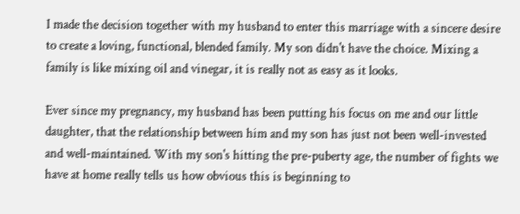I made the decision together with my husband to enter this marriage with a sincere desire to create a loving, functional, blended family. My son didn't have the choice. Mixing a family is like mixing oil and vinegar, it is really not as easy as it looks.

Ever since my pregnancy, my husband has been putting his focus on me and our little daughter, that the relationship between him and my son has just not been well-invested and well-maintained. With my son's hitting the pre-puberty age, the number of fights we have at home really tells us how obvious this is beginning to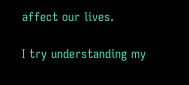affect our lives.

I try understanding my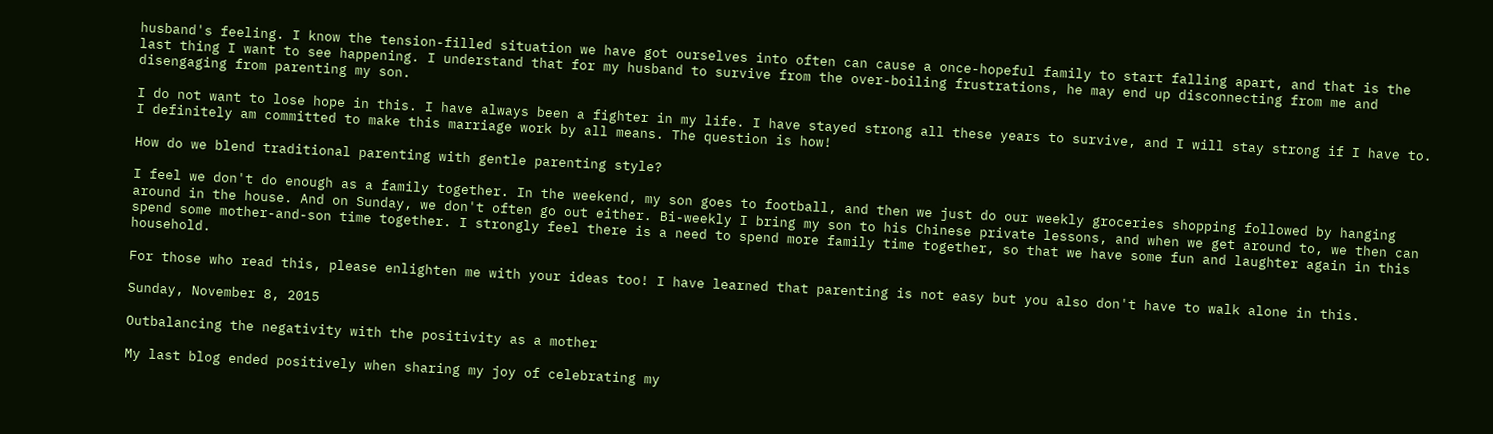husband's feeling. I know the tension-filled situation we have got ourselves into often can cause a once-hopeful family to start falling apart, and that is the last thing I want to see happening. I understand that for my husband to survive from the over-boiling frustrations, he may end up disconnecting from me and disengaging from parenting my son.

I do not want to lose hope in this. I have always been a fighter in my life. I have stayed strong all these years to survive, and I will stay strong if I have to. I definitely am committed to make this marriage work by all means. The question is how!

How do we blend traditional parenting with gentle parenting style?

I feel we don't do enough as a family together. In the weekend, my son goes to football, and then we just do our weekly groceries shopping followed by hanging around in the house. And on Sunday, we don't often go out either. Bi-weekly I bring my son to his Chinese private lessons, and when we get around to, we then can spend some mother-and-son time together. I strongly feel there is a need to spend more family time together, so that we have some fun and laughter again in this household.

For those who read this, please enlighten me with your ideas too! I have learned that parenting is not easy but you also don't have to walk alone in this.

Sunday, November 8, 2015

Outbalancing the negativity with the positivity as a mother

My last blog ended positively when sharing my joy of celebrating my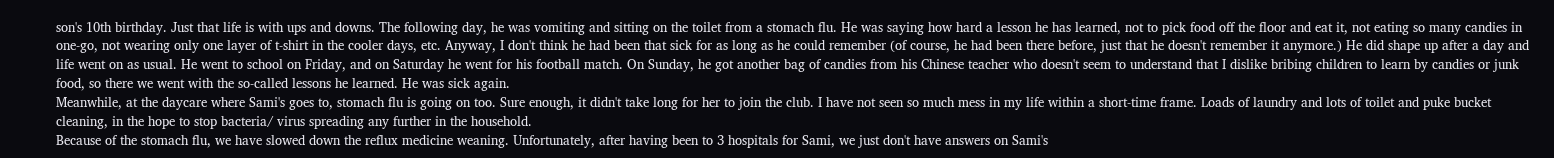son's 10th birthday. Just that life is with ups and downs. The following day, he was vomiting and sitting on the toilet from a stomach flu. He was saying how hard a lesson he has learned, not to pick food off the floor and eat it, not eating so many candies in one-go, not wearing only one layer of t-shirt in the cooler days, etc. Anyway, I don't think he had been that sick for as long as he could remember (of course, he had been there before, just that he doesn't remember it anymore.) He did shape up after a day and life went on as usual. He went to school on Friday, and on Saturday he went for his football match. On Sunday, he got another bag of candies from his Chinese teacher who doesn't seem to understand that I dislike bribing children to learn by candies or junk food, so there we went with the so-called lessons he learned. He was sick again.
Meanwhile, at the daycare where Sami's goes to, stomach flu is going on too. Sure enough, it didn't take long for her to join the club. I have not seen so much mess in my life within a short-time frame. Loads of laundry and lots of toilet and puke bucket cleaning, in the hope to stop bacteria/ virus spreading any further in the household.
Because of the stomach flu, we have slowed down the reflux medicine weaning. Unfortunately, after having been to 3 hospitals for Sami, we just don't have answers on Sami's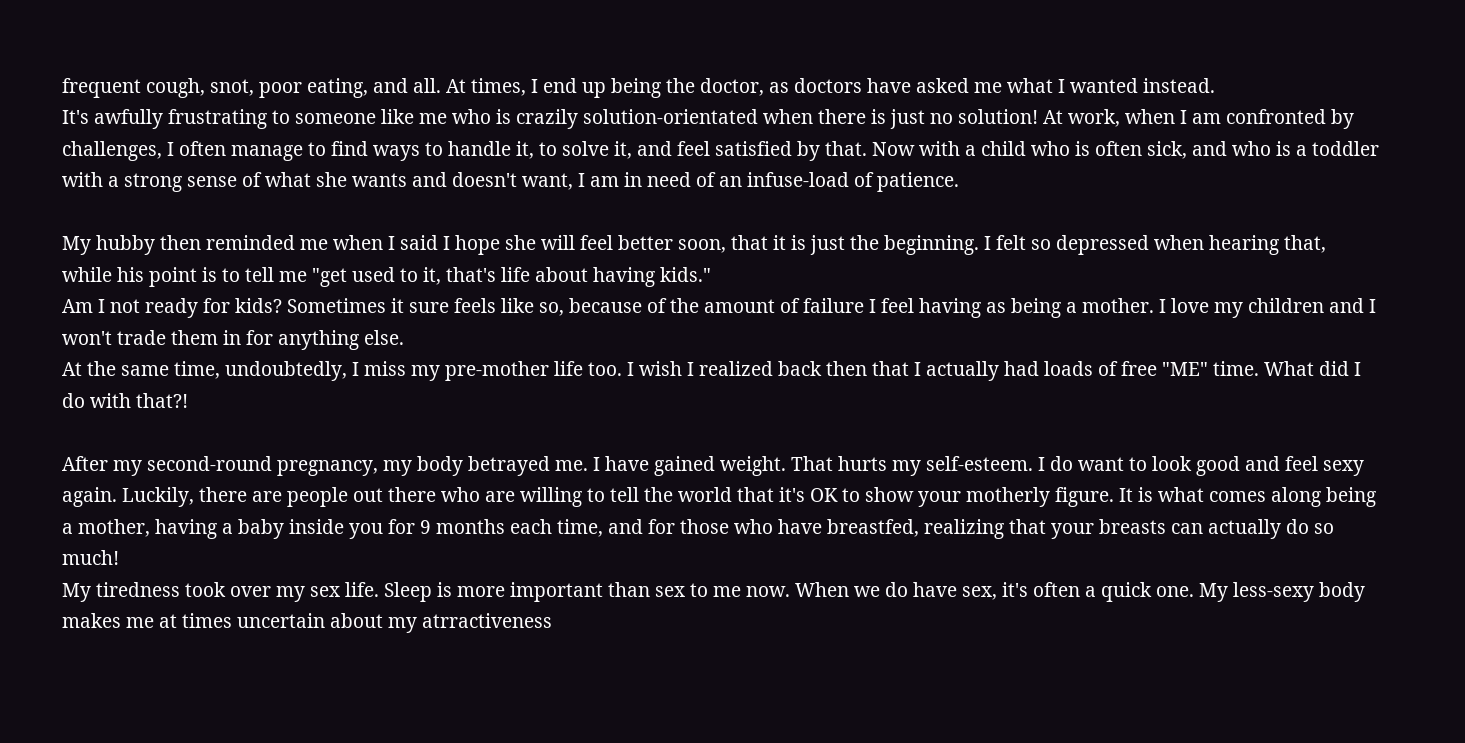frequent cough, snot, poor eating, and all. At times, I end up being the doctor, as doctors have asked me what I wanted instead.
It's awfully frustrating to someone like me who is crazily solution-orientated when there is just no solution! At work, when I am confronted by challenges, I often manage to find ways to handle it, to solve it, and feel satisfied by that. Now with a child who is often sick, and who is a toddler with a strong sense of what she wants and doesn't want, I am in need of an infuse-load of patience.

My hubby then reminded me when I said I hope she will feel better soon, that it is just the beginning. I felt so depressed when hearing that, while his point is to tell me "get used to it, that's life about having kids."
Am I not ready for kids? Sometimes it sure feels like so, because of the amount of failure I feel having as being a mother. I love my children and I won't trade them in for anything else.
At the same time, undoubtedly, I miss my pre-mother life too. I wish I realized back then that I actually had loads of free "ME" time. What did I do with that?!

After my second-round pregnancy, my body betrayed me. I have gained weight. That hurts my self-esteem. I do want to look good and feel sexy again. Luckily, there are people out there who are willing to tell the world that it's OK to show your motherly figure. It is what comes along being a mother, having a baby inside you for 9 months each time, and for those who have breastfed, realizing that your breasts can actually do so much!
My tiredness took over my sex life. Sleep is more important than sex to me now. When we do have sex, it's often a quick one. My less-sexy body makes me at times uncertain about my atrractiveness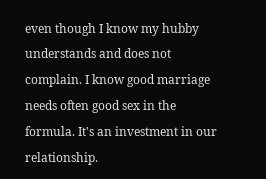even though I know my hubby understands and does not complain. I know good marriage needs often good sex in the formula. It's an investment in our relationship.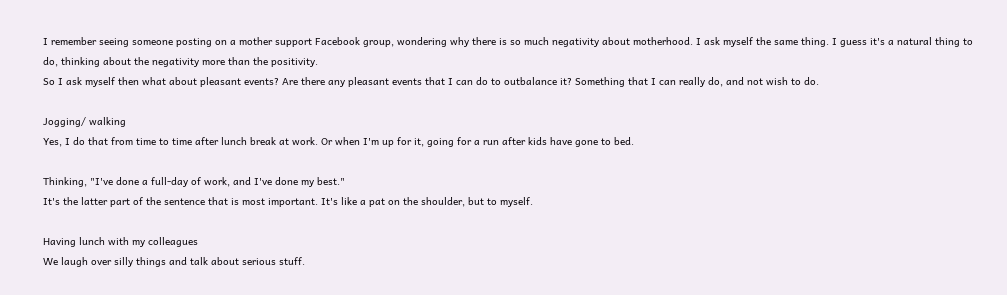I remember seeing someone posting on a mother support Facebook group, wondering why there is so much negativity about motherhood. I ask myself the same thing. I guess it's a natural thing to do, thinking about the negativity more than the positivity.
So I ask myself then what about pleasant events? Are there any pleasant events that I can do to outbalance it? Something that I can really do, and not wish to do.

Jogging/ walking
Yes, I do that from time to time after lunch break at work. Or when I'm up for it, going for a run after kids have gone to bed.

Thinking, "I've done a full-day of work, and I've done my best."
It's the latter part of the sentence that is most important. It's like a pat on the shoulder, but to myself.

Having lunch with my colleagues
We laugh over silly things and talk about serious stuff.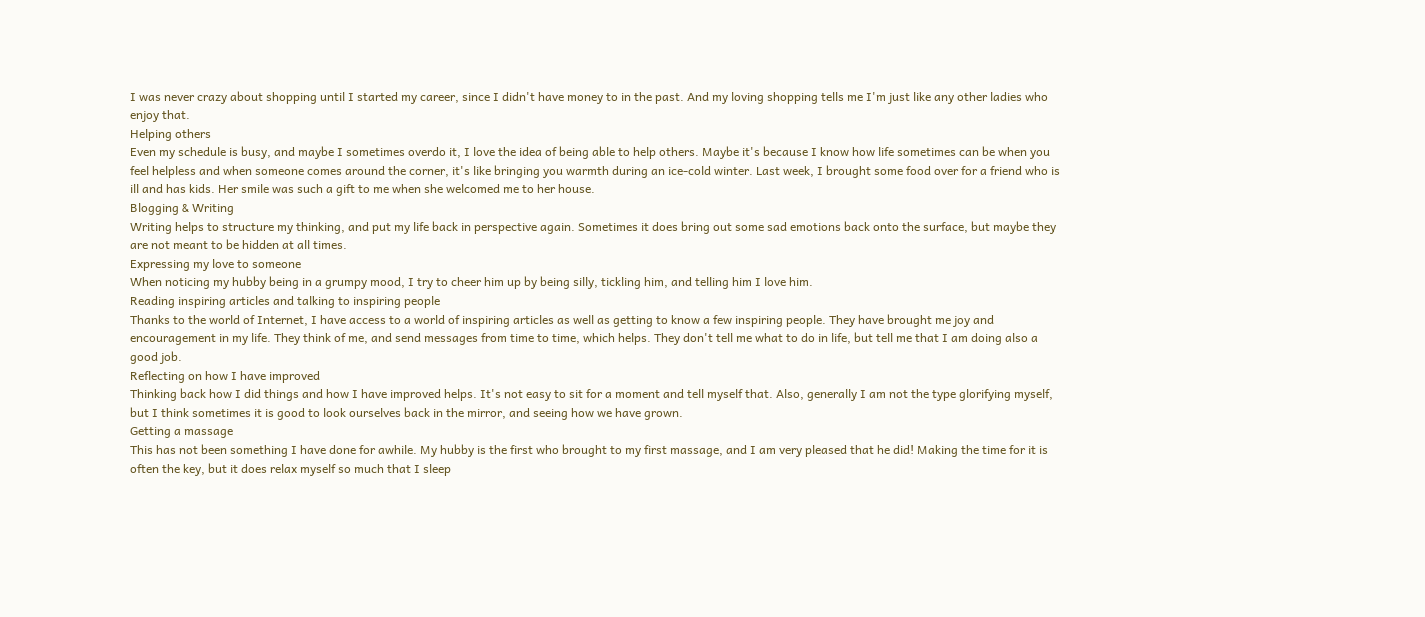I was never crazy about shopping until I started my career, since I didn't have money to in the past. And my loving shopping tells me I'm just like any other ladies who enjoy that.
Helping others
Even my schedule is busy, and maybe I sometimes overdo it, I love the idea of being able to help others. Maybe it's because I know how life sometimes can be when you feel helpless and when someone comes around the corner, it's like bringing you warmth during an ice-cold winter. Last week, I brought some food over for a friend who is ill and has kids. Her smile was such a gift to me when she welcomed me to her house.
Blogging & Writing
Writing helps to structure my thinking, and put my life back in perspective again. Sometimes it does bring out some sad emotions back onto the surface, but maybe they are not meant to be hidden at all times.
Expressing my love to someone
When noticing my hubby being in a grumpy mood, I try to cheer him up by being silly, tickling him, and telling him I love him.
Reading inspiring articles and talking to inspiring people
Thanks to the world of Internet, I have access to a world of inspiring articles as well as getting to know a few inspiring people. They have brought me joy and encouragement in my life. They think of me, and send messages from time to time, which helps. They don't tell me what to do in life, but tell me that I am doing also a good job.
Reflecting on how I have improved
Thinking back how I did things and how I have improved helps. It's not easy to sit for a moment and tell myself that. Also, generally I am not the type glorifying myself, but I think sometimes it is good to look ourselves back in the mirror, and seeing how we have grown.
Getting a massage
This has not been something I have done for awhile. My hubby is the first who brought to my first massage, and I am very pleased that he did! Making the time for it is often the key, but it does relax myself so much that I sleep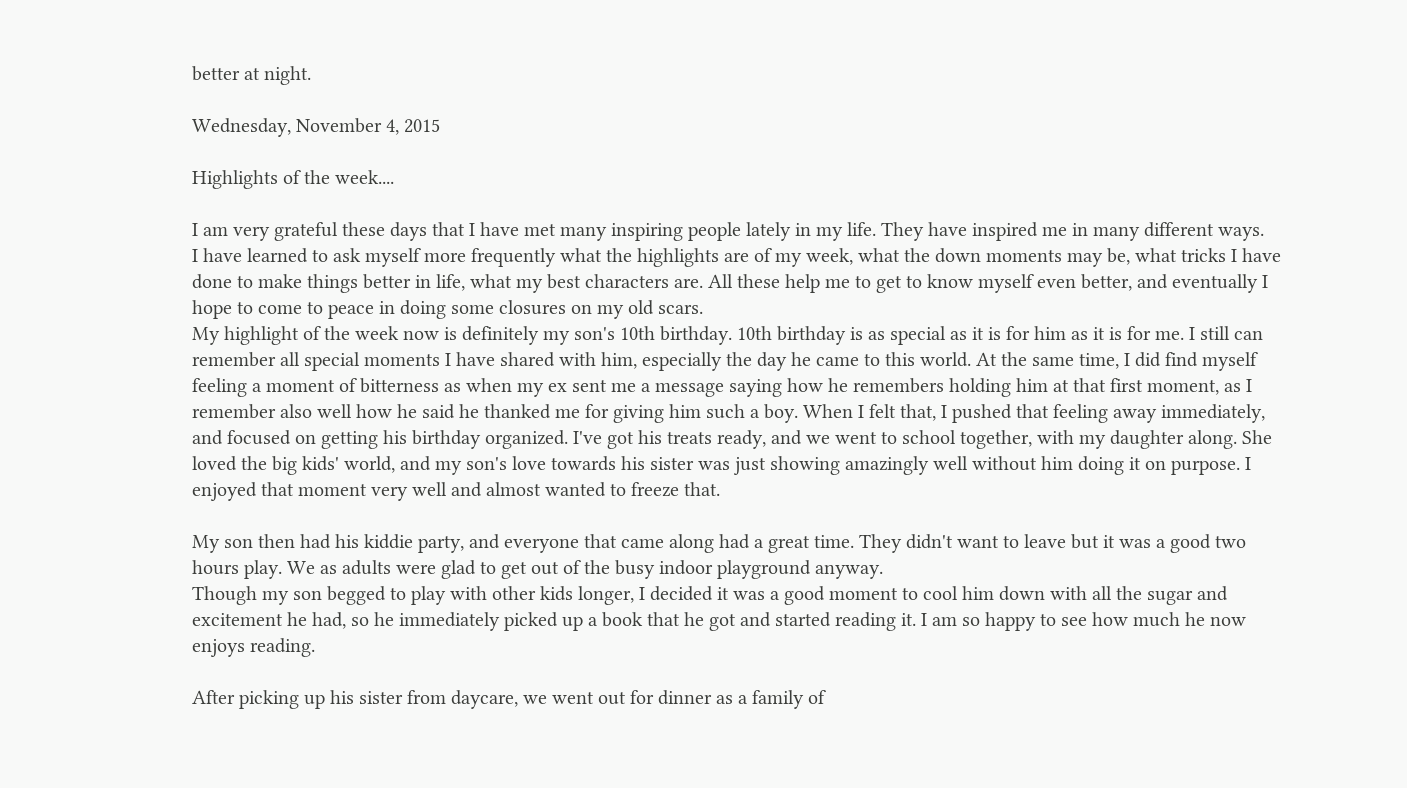better at night.

Wednesday, November 4, 2015

Highlights of the week....

I am very grateful these days that I have met many inspiring people lately in my life. They have inspired me in many different ways.
I have learned to ask myself more frequently what the highlights are of my week, what the down moments may be, what tricks I have done to make things better in life, what my best characters are. All these help me to get to know myself even better, and eventually I hope to come to peace in doing some closures on my old scars.
My highlight of the week now is definitely my son's 10th birthday. 10th birthday is as special as it is for him as it is for me. I still can remember all special moments I have shared with him, especially the day he came to this world. At the same time, I did find myself feeling a moment of bitterness as when my ex sent me a message saying how he remembers holding him at that first moment, as I remember also well how he said he thanked me for giving him such a boy. When I felt that, I pushed that feeling away immediately, and focused on getting his birthday organized. I've got his treats ready, and we went to school together, with my daughter along. She loved the big kids' world, and my son's love towards his sister was just showing amazingly well without him doing it on purpose. I enjoyed that moment very well and almost wanted to freeze that.

My son then had his kiddie party, and everyone that came along had a great time. They didn't want to leave but it was a good two hours play. We as adults were glad to get out of the busy indoor playground anyway.
Though my son begged to play with other kids longer, I decided it was a good moment to cool him down with all the sugar and excitement he had, so he immediately picked up a book that he got and started reading it. I am so happy to see how much he now enjoys reading.

After picking up his sister from daycare, we went out for dinner as a family of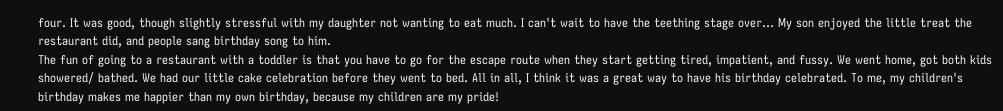four. It was good, though slightly stressful with my daughter not wanting to eat much. I can't wait to have the teething stage over... My son enjoyed the little treat the restaurant did, and people sang birthday song to him.
The fun of going to a restaurant with a toddler is that you have to go for the escape route when they start getting tired, impatient, and fussy. We went home, got both kids showered/ bathed. We had our little cake celebration before they went to bed. All in all, I think it was a great way to have his birthday celebrated. To me, my children's birthday makes me happier than my own birthday, because my children are my pride!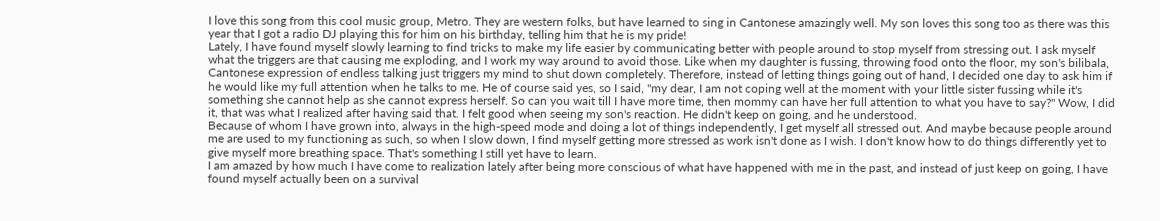I love this song from this cool music group, Metro. They are western folks, but have learned to sing in Cantonese amazingly well. My son loves this song too as there was this year that I got a radio DJ playing this for him on his birthday, telling him that he is my pride!
Lately, I have found myself slowly learning to find tricks to make my life easier by communicating better with people around to stop myself from stressing out. I ask myself what the triggers are that causing me exploding, and I work my way around to avoid those. Like when my daughter is fussing, throwing food onto the floor, my son's bilibala, Cantonese expression of endless talking just triggers my mind to shut down completely. Therefore, instead of letting things going out of hand, I decided one day to ask him if he would like my full attention when he talks to me. He of course said yes, so I said, "my dear, I am not coping well at the moment with your little sister fussing while it's something she cannot help as she cannot express herself. So can you wait till I have more time, then mommy can have her full attention to what you have to say?" Wow, I did it, that was what I realized after having said that. I felt good when seeing my son's reaction. He didn't keep on going, and he understood.
Because of whom I have grown into, always in the high-speed mode and doing a lot of things independently, I get myself all stressed out. And maybe because people around me are used to my functioning as such, so when I slow down, I find myself getting more stressed as work isn't done as I wish. I don't know how to do things differently yet to give myself more breathing space. That's something I still yet have to learn.
I am amazed by how much I have come to realization lately after being more conscious of what have happened with me in the past, and instead of just keep on going, I have found myself actually been on a survival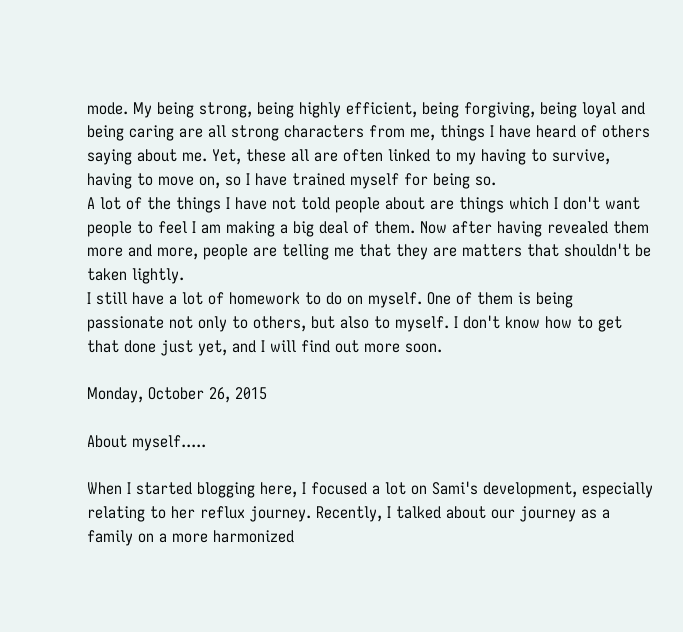mode. My being strong, being highly efficient, being forgiving, being loyal and being caring are all strong characters from me, things I have heard of others saying about me. Yet, these all are often linked to my having to survive, having to move on, so I have trained myself for being so.
A lot of the things I have not told people about are things which I don't want people to feel I am making a big deal of them. Now after having revealed them more and more, people are telling me that they are matters that shouldn't be taken lightly.
I still have a lot of homework to do on myself. One of them is being passionate not only to others, but also to myself. I don't know how to get that done just yet, and I will find out more soon.

Monday, October 26, 2015

About myself.....

When I started blogging here, I focused a lot on Sami's development, especially relating to her reflux journey. Recently, I talked about our journey as a family on a more harmonized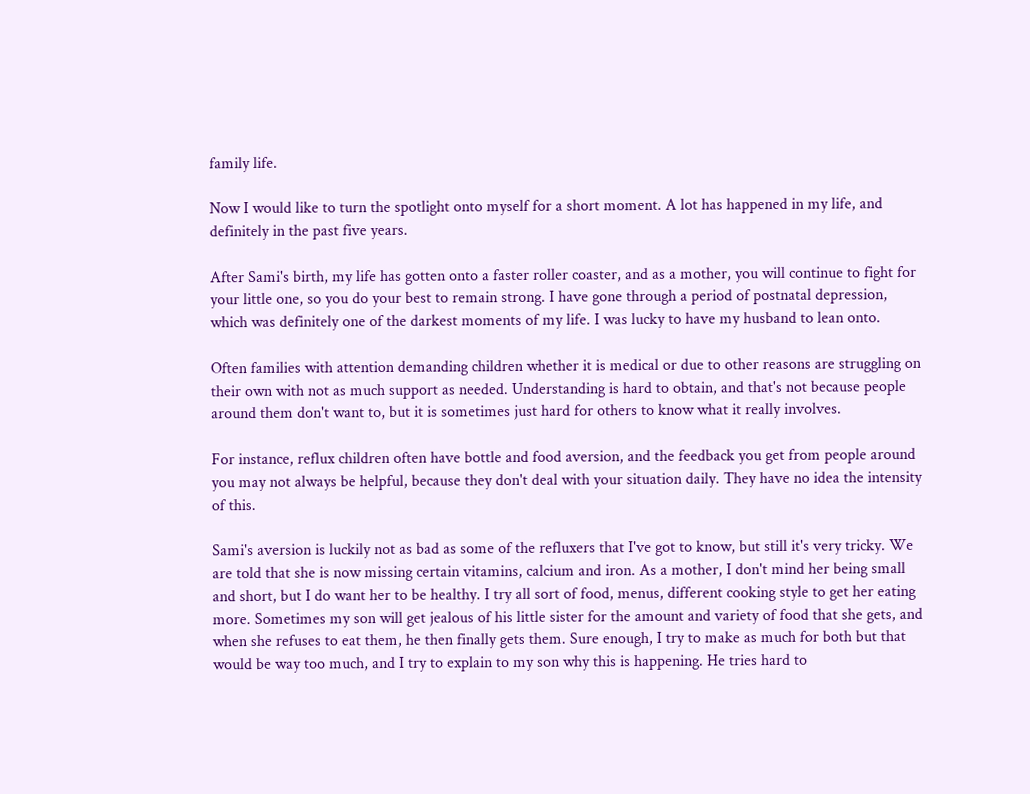family life.

Now I would like to turn the spotlight onto myself for a short moment. A lot has happened in my life, and definitely in the past five years.

After Sami's birth, my life has gotten onto a faster roller coaster, and as a mother, you will continue to fight for your little one, so you do your best to remain strong. I have gone through a period of postnatal depression, which was definitely one of the darkest moments of my life. I was lucky to have my husband to lean onto.

Often families with attention demanding children whether it is medical or due to other reasons are struggling on their own with not as much support as needed. Understanding is hard to obtain, and that's not because people around them don't want to, but it is sometimes just hard for others to know what it really involves.

For instance, reflux children often have bottle and food aversion, and the feedback you get from people around you may not always be helpful, because they don't deal with your situation daily. They have no idea the intensity of this.

Sami's aversion is luckily not as bad as some of the refluxers that I've got to know, but still it's very tricky. We are told that she is now missing certain vitamins, calcium and iron. As a mother, I don't mind her being small and short, but I do want her to be healthy. I try all sort of food, menus, different cooking style to get her eating more. Sometimes my son will get jealous of his little sister for the amount and variety of food that she gets, and when she refuses to eat them, he then finally gets them. Sure enough, I try to make as much for both but that would be way too much, and I try to explain to my son why this is happening. He tries hard to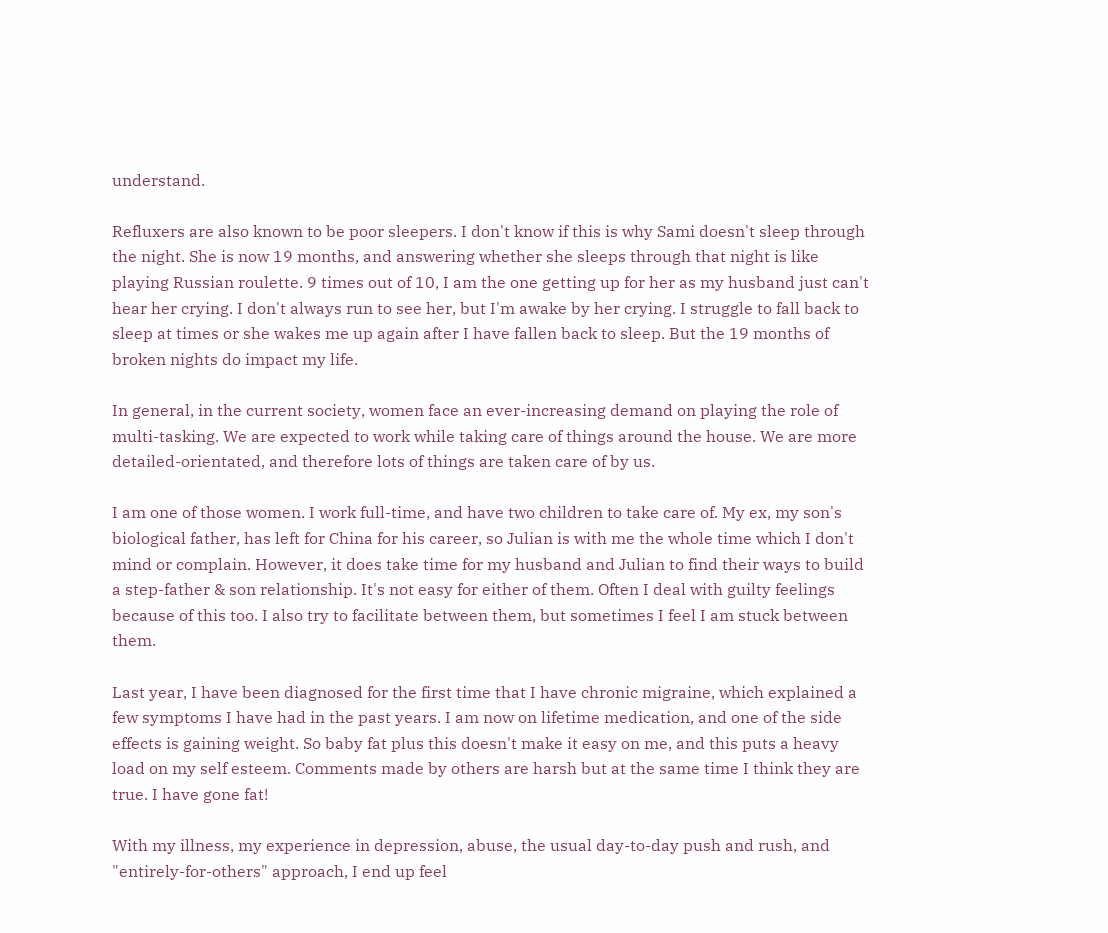understand.

Refluxers are also known to be poor sleepers. I don't know if this is why Sami doesn't sleep through the night. She is now 19 months, and answering whether she sleeps through that night is like playing Russian roulette. 9 times out of 10, I am the one getting up for her as my husband just can't hear her crying. I don't always run to see her, but I'm awake by her crying. I struggle to fall back to sleep at times or she wakes me up again after I have fallen back to sleep. But the 19 months of broken nights do impact my life.

In general, in the current society, women face an ever-increasing demand on playing the role of multi-tasking. We are expected to work while taking care of things around the house. We are more detailed-orientated, and therefore lots of things are taken care of by us.

I am one of those women. I work full-time, and have two children to take care of. My ex, my son's biological father, has left for China for his career, so Julian is with me the whole time which I don't mind or complain. However, it does take time for my husband and Julian to find their ways to build a step-father & son relationship. It's not easy for either of them. Often I deal with guilty feelings because of this too. I also try to facilitate between them, but sometimes I feel I am stuck between them.

Last year, I have been diagnosed for the first time that I have chronic migraine, which explained a few symptoms I have had in the past years. I am now on lifetime medication, and one of the side effects is gaining weight. So baby fat plus this doesn't make it easy on me, and this puts a heavy load on my self esteem. Comments made by others are harsh but at the same time I think they are true. I have gone fat!

With my illness, my experience in depression, abuse, the usual day-to-day push and rush, and "entirely-for-others" approach, I end up feel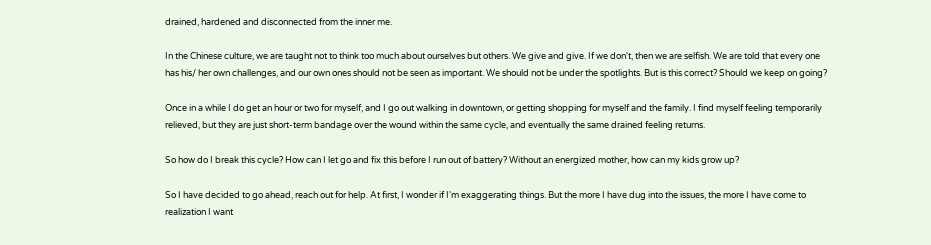drained, hardened and disconnected from the inner me.

In the Chinese culture, we are taught not to think too much about ourselves but others. We give and give. If we don't, then we are selfish. We are told that every one has his/ her own challenges, and our own ones should not be seen as important. We should not be under the spotlights. But is this correct? Should we keep on going?

Once in a while I do get an hour or two for myself, and I go out walking in downtown, or getting shopping for myself and the family. I find myself feeling temporarily relieved, but they are just short-term bandage over the wound within the same cycle, and eventually the same drained feeling returns.

So how do I break this cycle? How can I let go and fix this before I run out of battery? Without an energized mother, how can my kids grow up?

So I have decided to go ahead, reach out for help. At first, I wonder if I'm exaggerating things. But the more I have dug into the issues, the more I have come to realization I want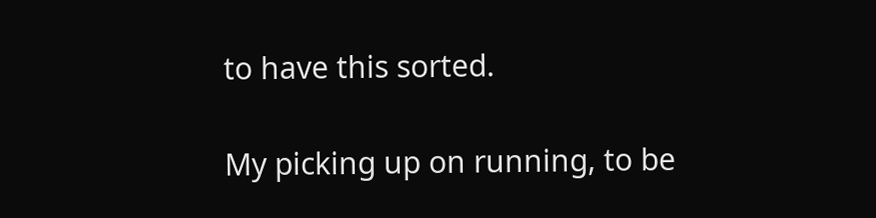to have this sorted.

My picking up on running, to be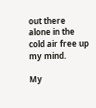out there alone in the cold air free up my mind.

My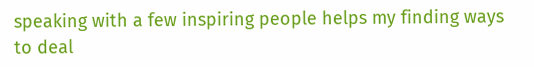speaking with a few inspiring people helps my finding ways to deal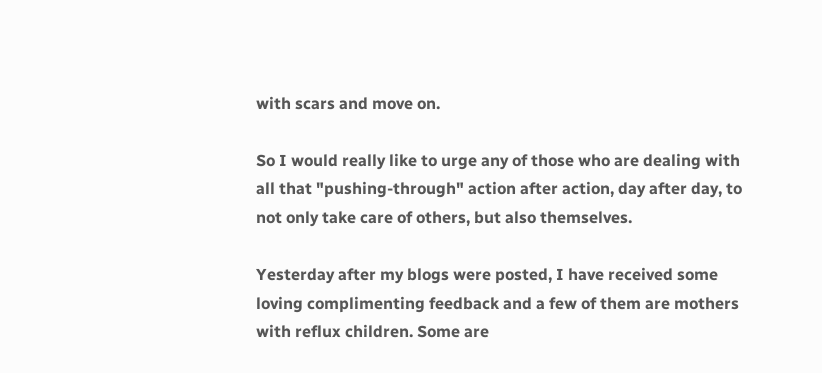with scars and move on.

So I would really like to urge any of those who are dealing with all that "pushing-through" action after action, day after day, to not only take care of others, but also themselves.

Yesterday after my blogs were posted, I have received some loving complimenting feedback and a few of them are mothers with reflux children. Some are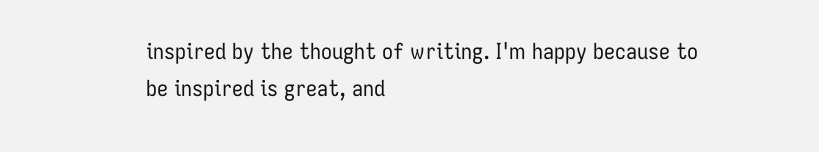inspired by the thought of writing. I'm happy because to be inspired is great, and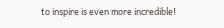to inspire is even more incredible!